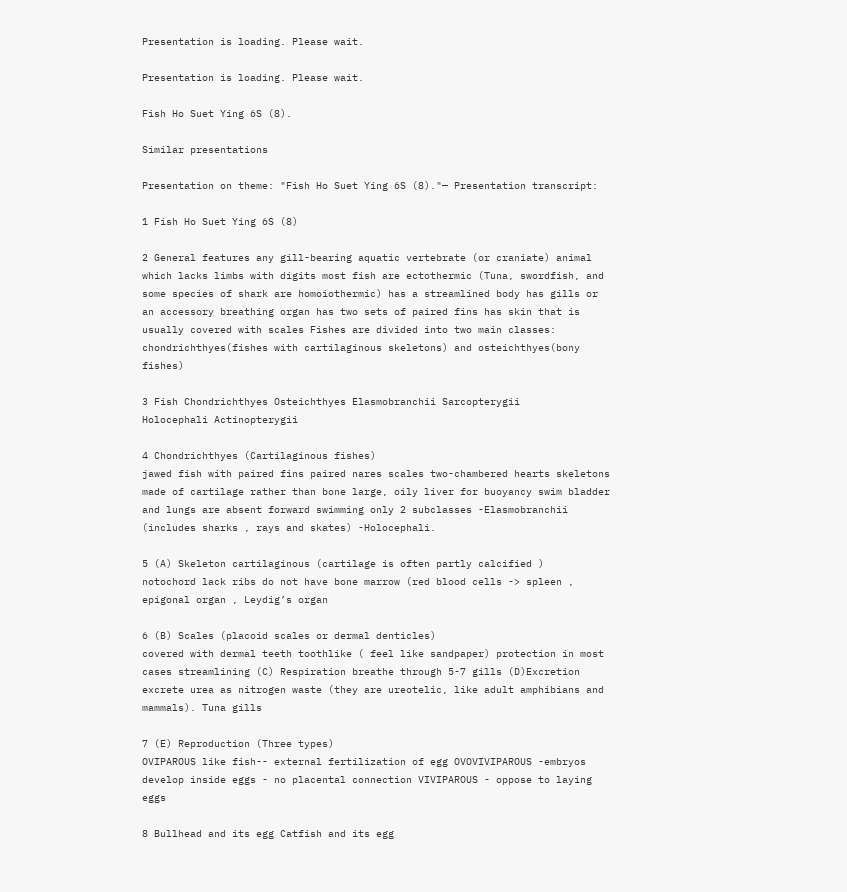Presentation is loading. Please wait.

Presentation is loading. Please wait.

Fish Ho Suet Ying 6S (8).

Similar presentations

Presentation on theme: "Fish Ho Suet Ying 6S (8)."— Presentation transcript:

1 Fish Ho Suet Ying 6S (8)

2 General features any gill-bearing aquatic vertebrate (or craniate) animal which lacks limbs with digits most fish are ectothermic (Tuna, swordfish, and some species of shark are homoiothermic) has a streamlined body has gills or an accessory breathing organ has two sets of paired fins has skin that is usually covered with scales Fishes are divided into two main classes: chondrichthyes(fishes with cartilaginous skeletons) and osteichthyes(bony fishes)

3 Fish Chondrichthyes Osteichthyes Elasmobranchii Sarcopterygii
Holocephali Actinopterygii

4 Chondrichthyes (Cartilaginous fishes)
jawed fish with paired fins paired nares scales two-chambered hearts skeletons made of cartilage rather than bone large, oily liver for buoyancy swim bladder and lungs are absent forward swimming only 2 subclasses -Elasmobranchii (includes sharks , rays and skates) -Holocephali.

5 (A) Skeleton cartilaginous (cartilage is often partly calcified )
notochord lack ribs do not have bone marrow (red blood cells -> spleen , epigonal organ , Leydig’s organ

6 (B) Scales (placoid scales or dermal denticles)
covered with dermal teeth toothlike ( feel like sandpaper) protection in most cases streamlining (C) Respiration breathe through 5-7 gills (D)Excretion excrete urea as nitrogen waste (they are ureotelic, like adult amphibians and mammals). Tuna gills

7 (E) Reproduction (Three types)
OVIPAROUS like fish-- external fertilization of egg OVOVIVIPAROUS -embryos develop inside eggs - no placental connection VIVIPAROUS - oppose to laying eggs

8 Bullhead and its egg Catfish and its egg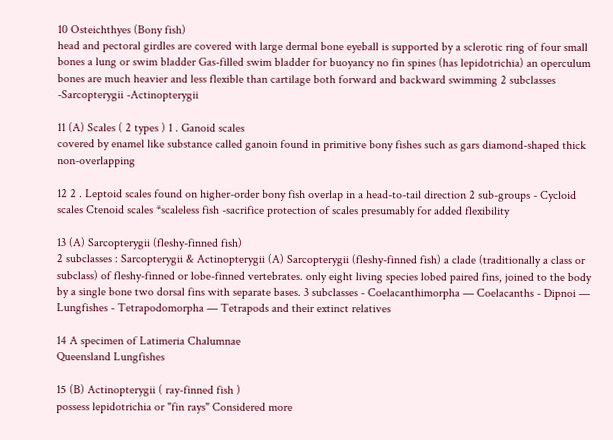10 Osteichthyes (Bony fish)
head and pectoral girdles are covered with large dermal bone eyeball is supported by a sclerotic ring of four small bones a lung or swim bladder Gas-filled swim bladder for buoyancy no fin spines (has lepidotrichia) an operculum bones are much heavier and less flexible than cartilage both forward and backward swimming 2 subclasses -Sarcopterygii -Actinopterygii

11 (A) Scales ( 2 types ) 1 . Ganoid scales
covered by enamel like substance called ganoin found in primitive bony fishes such as gars diamond-shaped thick non-overlapping

12 2 . Leptoid scales found on higher-order bony fish overlap in a head-to-tail direction 2 sub-groups - Cycloid scales Ctenoid scales *scaleless fish -sacrifice protection of scales presumably for added flexibility

13 (A) Sarcopterygii (fleshy-finned fish)
2 subclasses : Sarcopterygii & Actinopterygii (A) Sarcopterygii (fleshy-finned fish) a clade (traditionally a class or subclass) of fleshy-finned or lobe-finned vertebrates. only eight living species lobed paired fins, joined to the body by a single bone two dorsal fins with separate bases. 3 subclasses - Coelacanthimorpha — Coelacanths - Dipnoi — Lungfishes - Tetrapodomorpha — Tetrapods and their extinct relatives

14 A specimen of Latimeria Chalumnae
Queensland Lungfishes

15 (B) Actinopterygii ( ray-finned fish )
possess lepidotrichia or "fin rays" Considered more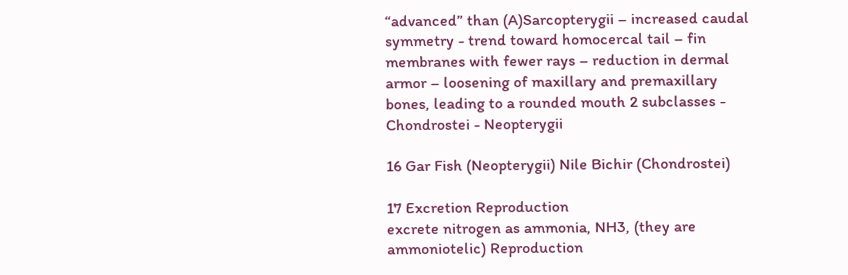“advanced” than (A)Sarcopterygii – increased caudal symmetry - trend toward homocercal tail – fin membranes with fewer rays – reduction in dermal armor – loosening of maxillary and premaxillary bones, leading to a rounded mouth 2 subclasses - Chondrostei - Neopterygii

16 Gar Fish (Neopterygii) Nile Bichir (Chondrostei)

17 Excretion Reproduction
excrete nitrogen as ammonia, NH3, (they are ammoniotelic) Reproduction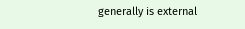generally is external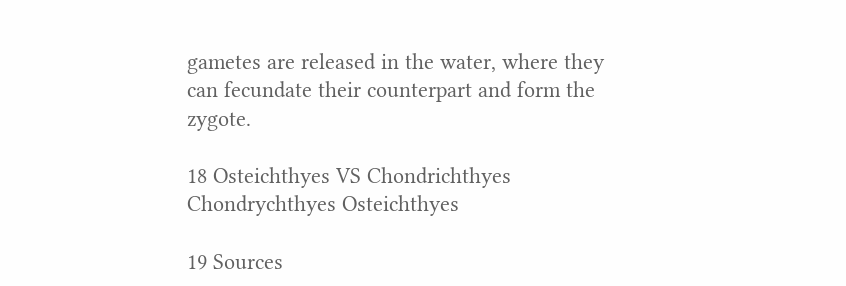gametes are released in the water, where they can fecundate their counterpart and form the zygote.

18 Osteichthyes VS Chondrichthyes
Chondrychthyes Osteichthyes

19 Sources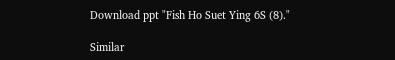Download ppt "Fish Ho Suet Ying 6S (8)."

Similar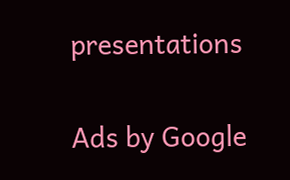presentations

Ads by Google